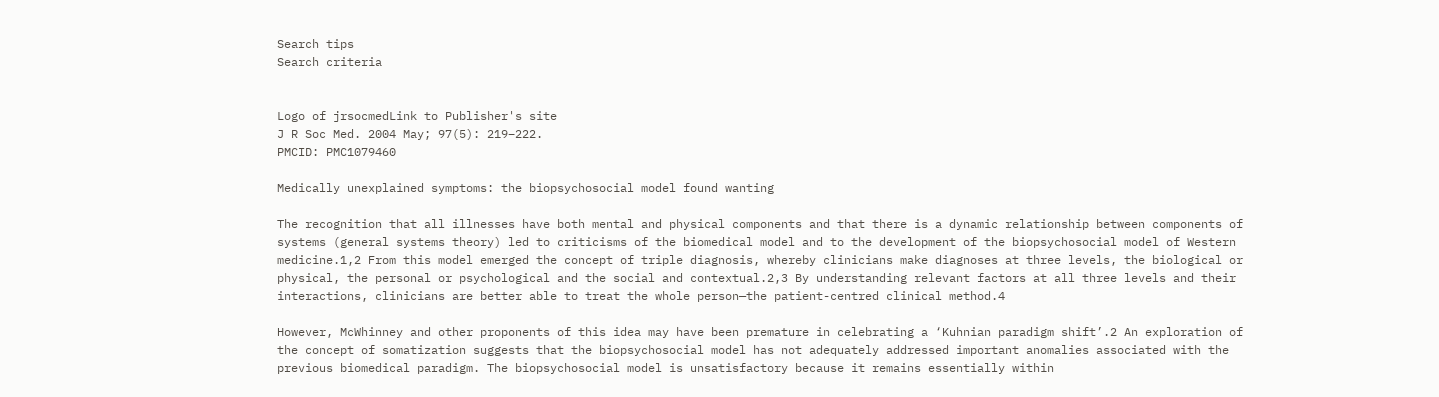Search tips
Search criteria


Logo of jrsocmedLink to Publisher's site
J R Soc Med. 2004 May; 97(5): 219–222.
PMCID: PMC1079460

Medically unexplained symptoms: the biopsychosocial model found wanting

The recognition that all illnesses have both mental and physical components and that there is a dynamic relationship between components of systems (general systems theory) led to criticisms of the biomedical model and to the development of the biopsychosocial model of Western medicine.1,2 From this model emerged the concept of triple diagnosis, whereby clinicians make diagnoses at three levels, the biological or physical, the personal or psychological and the social and contextual.2,3 By understanding relevant factors at all three levels and their interactions, clinicians are better able to treat the whole person—the patient-centred clinical method.4

However, McWhinney and other proponents of this idea may have been premature in celebrating a ‘Kuhnian paradigm shift’.2 An exploration of the concept of somatization suggests that the biopsychosocial model has not adequately addressed important anomalies associated with the previous biomedical paradigm. The biopsychosocial model is unsatisfactory because it remains essentially within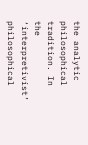the analytic philosophical tradition. In the ‘interpretivist’ philosophical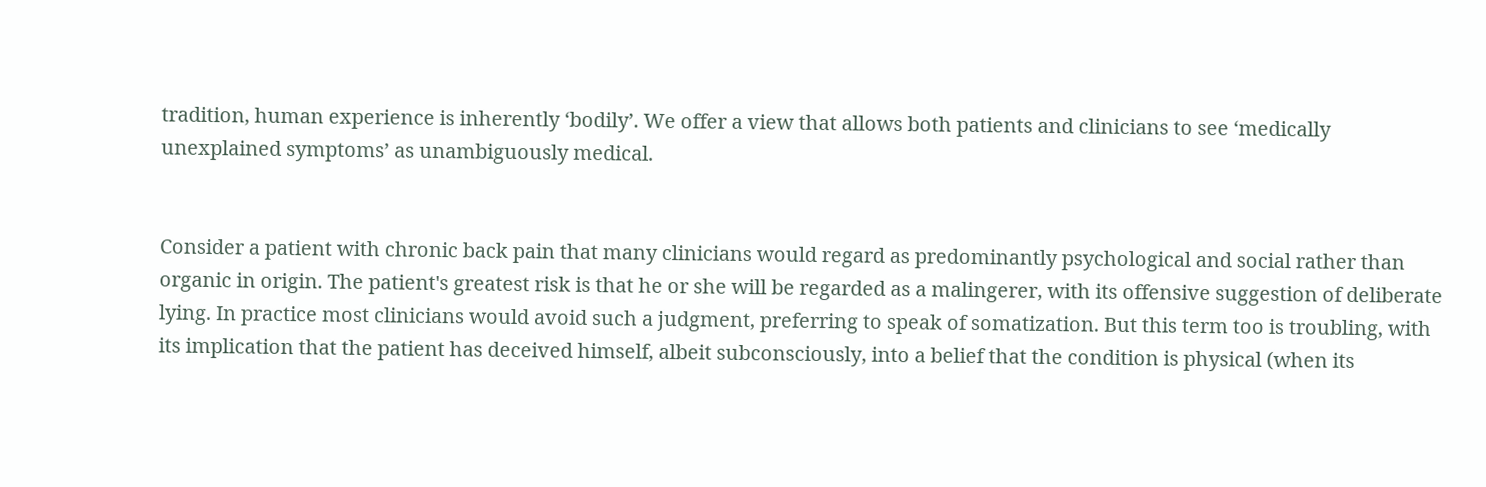tradition, human experience is inherently ‘bodily’. We offer a view that allows both patients and clinicians to see ‘medically unexplained symptoms’ as unambiguously medical.


Consider a patient with chronic back pain that many clinicians would regard as predominantly psychological and social rather than organic in origin. The patient's greatest risk is that he or she will be regarded as a malingerer, with its offensive suggestion of deliberate lying. In practice most clinicians would avoid such a judgment, preferring to speak of somatization. But this term too is troubling, with its implication that the patient has deceived himself, albeit subconsciously, into a belief that the condition is physical (when its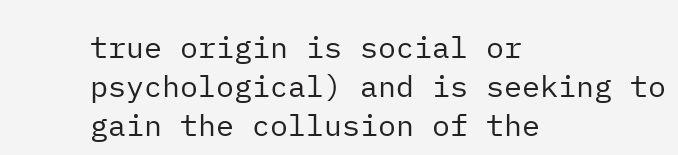true origin is social or psychological) and is seeking to gain the collusion of the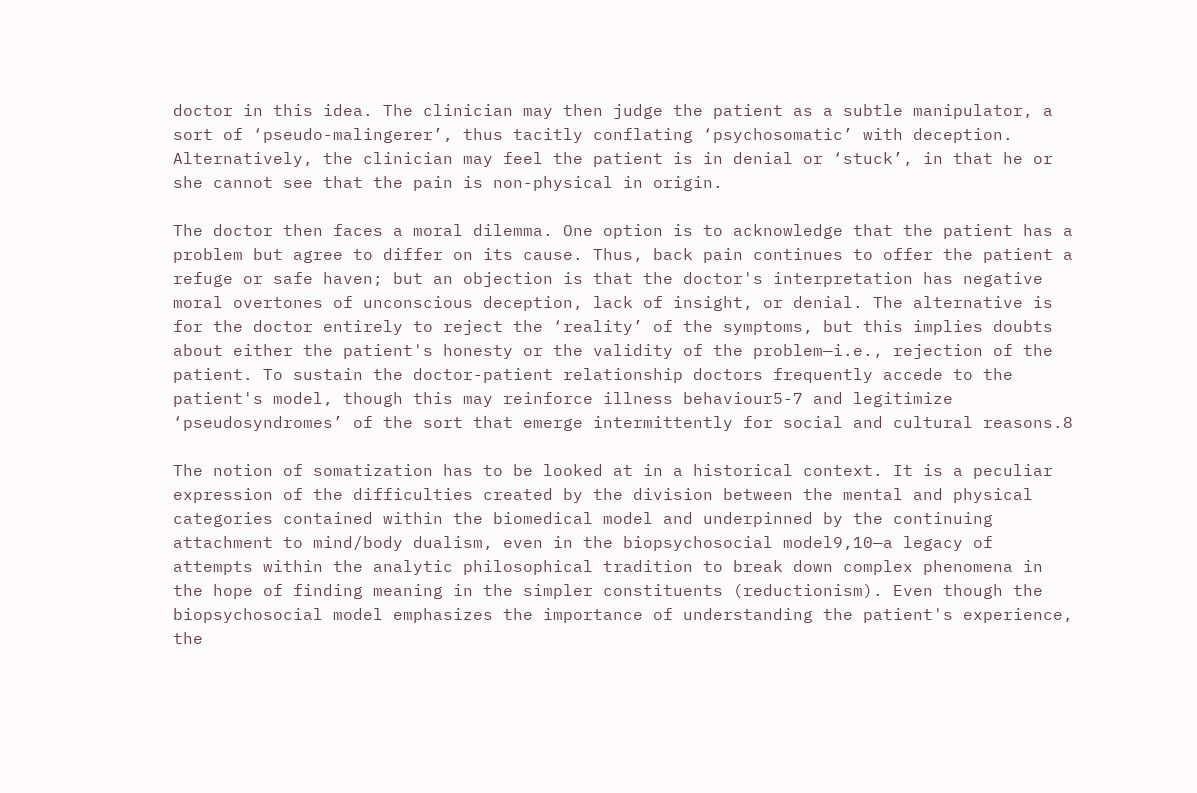doctor in this idea. The clinician may then judge the patient as a subtle manipulator, a sort of ‘pseudo-malingerer’, thus tacitly conflating ‘psychosomatic’ with deception. Alternatively, the clinician may feel the patient is in denial or ‘stuck’, in that he or she cannot see that the pain is non-physical in origin.

The doctor then faces a moral dilemma. One option is to acknowledge that the patient has a problem but agree to differ on its cause. Thus, back pain continues to offer the patient a refuge or safe haven; but an objection is that the doctor's interpretation has negative moral overtones of unconscious deception, lack of insight, or denial. The alternative is for the doctor entirely to reject the ‘reality’ of the symptoms, but this implies doubts about either the patient's honesty or the validity of the problem—i.e., rejection of the patient. To sustain the doctor-patient relationship doctors frequently accede to the patient's model, though this may reinforce illness behaviour5-7 and legitimize ‘pseudosyndromes’ of the sort that emerge intermittently for social and cultural reasons.8

The notion of somatization has to be looked at in a historical context. It is a peculiar expression of the difficulties created by the division between the mental and physical categories contained within the biomedical model and underpinned by the continuing attachment to mind/body dualism, even in the biopsychosocial model9,10—a legacy of attempts within the analytic philosophical tradition to break down complex phenomena in the hope of finding meaning in the simpler constituents (reductionism). Even though the biopsychosocial model emphasizes the importance of understanding the patient's experience, the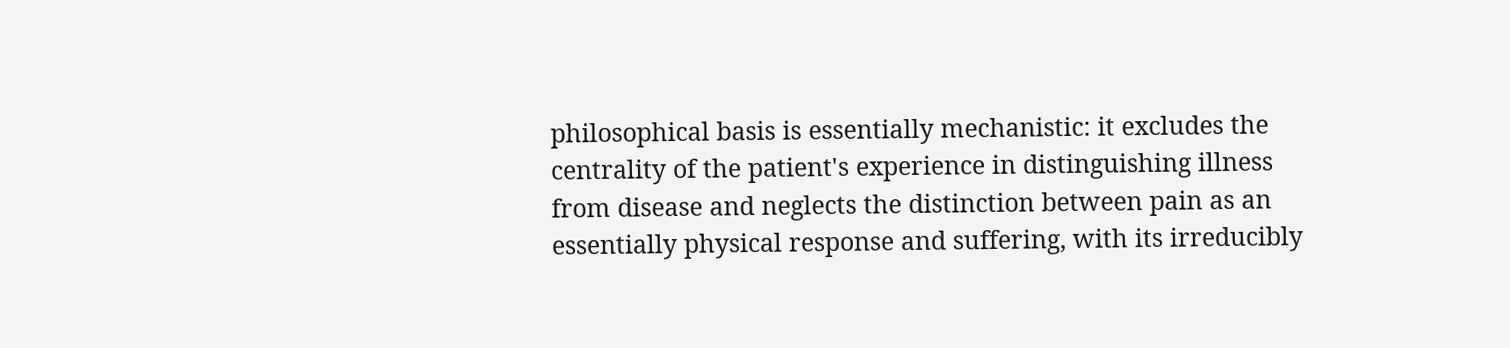philosophical basis is essentially mechanistic: it excludes the centrality of the patient's experience in distinguishing illness from disease and neglects the distinction between pain as an essentially physical response and suffering, with its irreducibly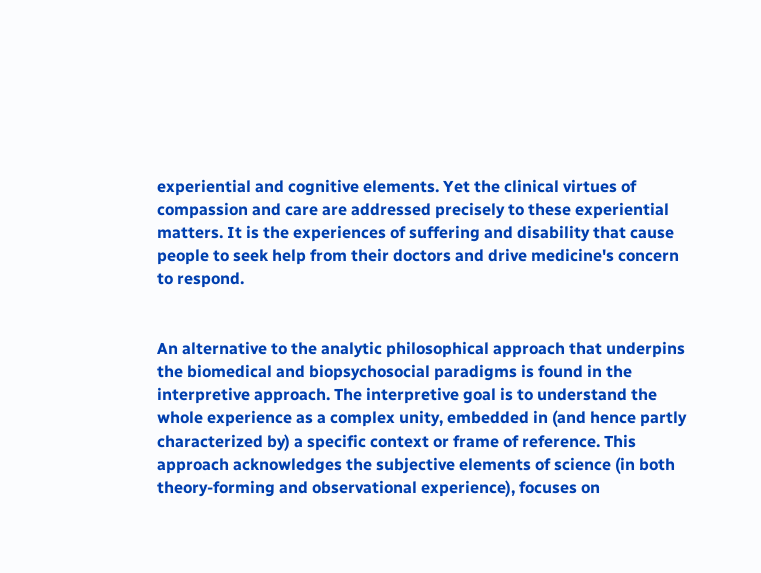experiential and cognitive elements. Yet the clinical virtues of compassion and care are addressed precisely to these experiential matters. It is the experiences of suffering and disability that cause people to seek help from their doctors and drive medicine's concern to respond.


An alternative to the analytic philosophical approach that underpins the biomedical and biopsychosocial paradigms is found in the interpretive approach. The interpretive goal is to understand the whole experience as a complex unity, embedded in (and hence partly characterized by) a specific context or frame of reference. This approach acknowledges the subjective elements of science (in both theory-forming and observational experience), focuses on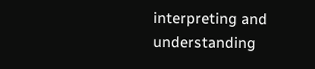interpreting and understanding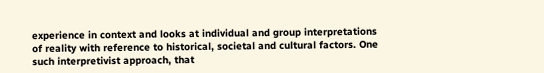experience in context and looks at individual and group interpretations of reality with reference to historical, societal and cultural factors. One such interpretivist approach, that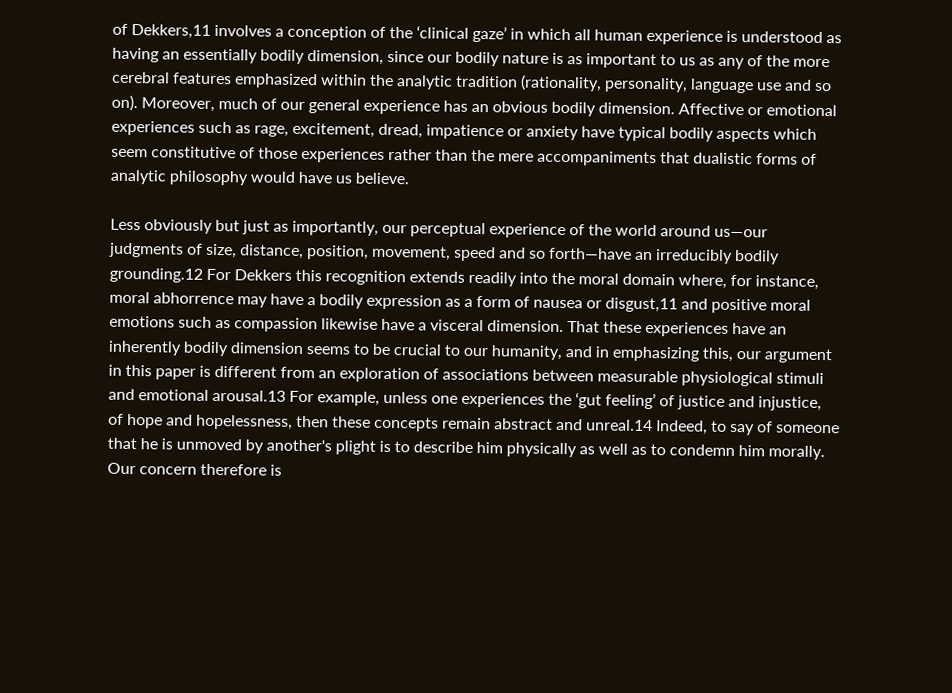of Dekkers,11 involves a conception of the ‘clinical gaze’ in which all human experience is understood as having an essentially bodily dimension, since our bodily nature is as important to us as any of the more cerebral features emphasized within the analytic tradition (rationality, personality, language use and so on). Moreover, much of our general experience has an obvious bodily dimension. Affective or emotional experiences such as rage, excitement, dread, impatience or anxiety have typical bodily aspects which seem constitutive of those experiences rather than the mere accompaniments that dualistic forms of analytic philosophy would have us believe.

Less obviously but just as importantly, our perceptual experience of the world around us—our judgments of size, distance, position, movement, speed and so forth—have an irreducibly bodily grounding.12 For Dekkers this recognition extends readily into the moral domain where, for instance, moral abhorrence may have a bodily expression as a form of nausea or disgust,11 and positive moral emotions such as compassion likewise have a visceral dimension. That these experiences have an inherently bodily dimension seems to be crucial to our humanity, and in emphasizing this, our argument in this paper is different from an exploration of associations between measurable physiological stimuli and emotional arousal.13 For example, unless one experiences the ‘gut feeling’ of justice and injustice, of hope and hopelessness, then these concepts remain abstract and unreal.14 Indeed, to say of someone that he is unmoved by another's plight is to describe him physically as well as to condemn him morally. Our concern therefore is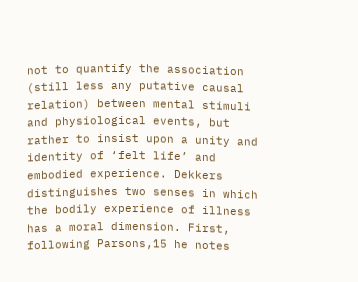not to quantify the association (still less any putative causal relation) between mental stimuli and physiological events, but rather to insist upon a unity and identity of ‘felt life’ and embodied experience. Dekkers distinguishes two senses in which the bodily experience of illness has a moral dimension. First, following Parsons,15 he notes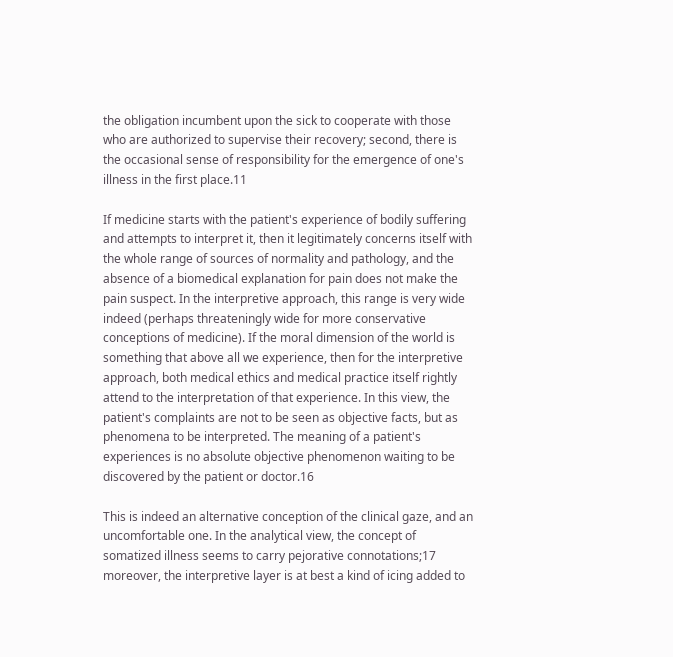the obligation incumbent upon the sick to cooperate with those who are authorized to supervise their recovery; second, there is the occasional sense of responsibility for the emergence of one's illness in the first place.11

If medicine starts with the patient's experience of bodily suffering and attempts to interpret it, then it legitimately concerns itself with the whole range of sources of normality and pathology, and the absence of a biomedical explanation for pain does not make the pain suspect. In the interpretive approach, this range is very wide indeed (perhaps threateningly wide for more conservative conceptions of medicine). If the moral dimension of the world is something that above all we experience, then for the interpretive approach, both medical ethics and medical practice itself rightly attend to the interpretation of that experience. In this view, the patient's complaints are not to be seen as objective facts, but as phenomena to be interpreted. The meaning of a patient's experiences is no absolute objective phenomenon waiting to be discovered by the patient or doctor.16

This is indeed an alternative conception of the clinical gaze, and an uncomfortable one. In the analytical view, the concept of somatized illness seems to carry pejorative connotations;17 moreover, the interpretive layer is at best a kind of icing added to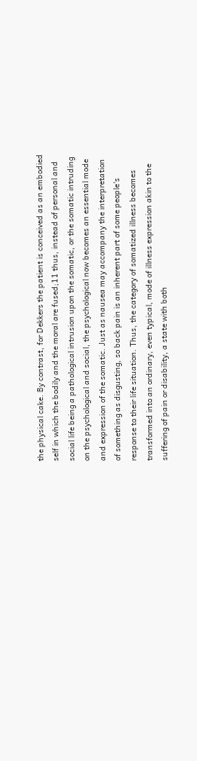the physical cake. By contrast, for Dekkers the patient is conceived as an embodied self in which the bodily and the moral are fused;11 thus, instead of personal and social life being a pathological intrusion upon the somatic, or the somatic intruding on the psychological and social, the psychological now becomes an essential mode and expression of the somatic. Just as nausea may accompany the interpretation of something as disgusting, so back pain is an inherent part of some people's response to their life situation. Thus, the category of somatized illness becomes transformed into an ordinary, even typical, mode of illness expression akin to the suffering of pain or disability, a state with both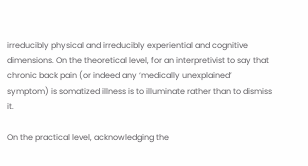irreducibly physical and irreducibly experiential and cognitive dimensions. On the theoretical level, for an interpretivist to say that chronic back pain (or indeed any ‘medically unexplained’ symptom) is somatized illness is to illuminate rather than to dismiss it.

On the practical level, acknowledging the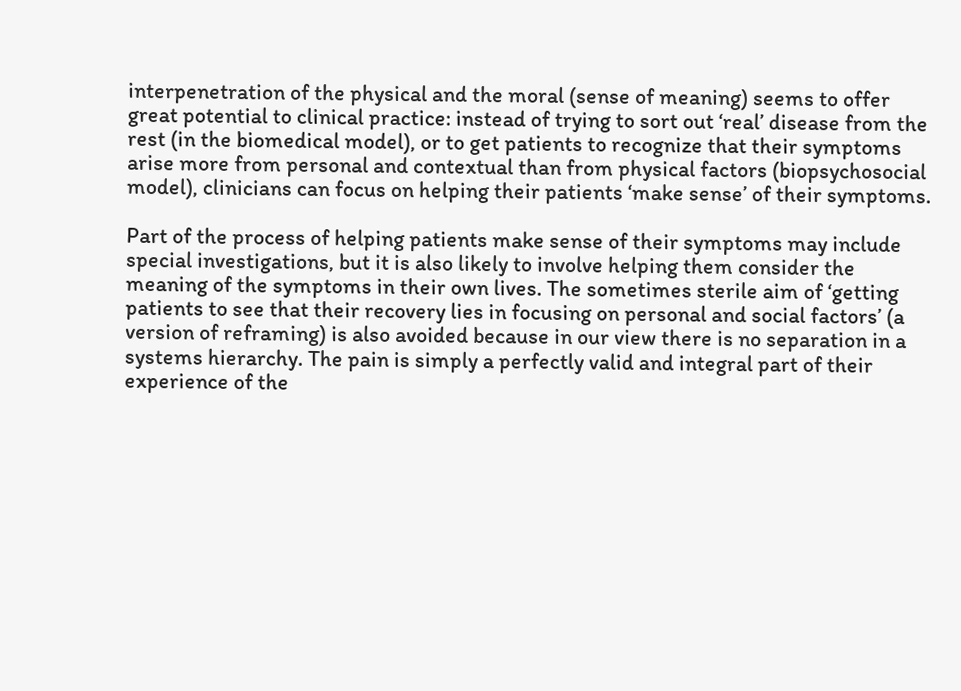interpenetration of the physical and the moral (sense of meaning) seems to offer great potential to clinical practice: instead of trying to sort out ‘real’ disease from the rest (in the biomedical model), or to get patients to recognize that their symptoms arise more from personal and contextual than from physical factors (biopsychosocial model), clinicians can focus on helping their patients ‘make sense’ of their symptoms.

Part of the process of helping patients make sense of their symptoms may include special investigations, but it is also likely to involve helping them consider the meaning of the symptoms in their own lives. The sometimes sterile aim of ‘getting patients to see that their recovery lies in focusing on personal and social factors’ (a version of reframing) is also avoided because in our view there is no separation in a systems hierarchy. The pain is simply a perfectly valid and integral part of their experience of the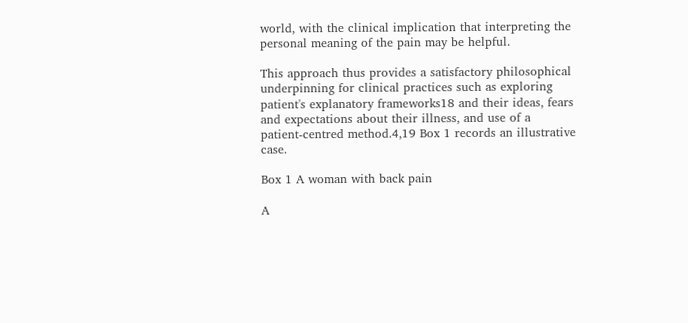world, with the clinical implication that interpreting the personal meaning of the pain may be helpful.

This approach thus provides a satisfactory philosophical underpinning for clinical practices such as exploring patient's explanatory frameworks18 and their ideas, fears and expectations about their illness, and use of a patient-centred method.4,19 Box 1 records an illustrative case.

Box 1 A woman with back pain

A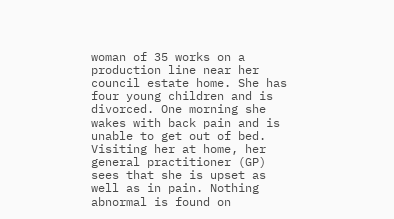woman of 35 works on a production line near her council estate home. She has four young children and is divorced. One morning she wakes with back pain and is unable to get out of bed. Visiting her at home, her general practitioner (GP) sees that she is upset as well as in pain. Nothing abnormal is found on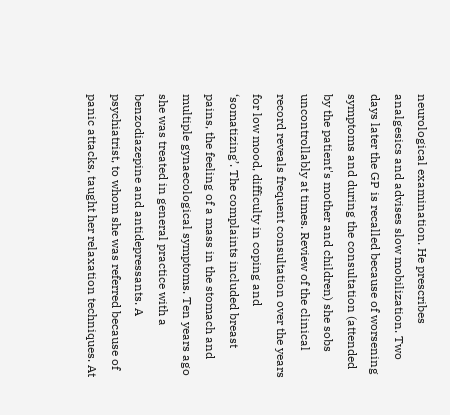neurological examination. He prescribes analgesics and advises slow mobilization. Two days later the GP is recalled because of worsening symptoms and during the consultation (attended by the patient's mother and children) she sobs uncontrollably at times. Review of the clinical record reveals frequent consultation over the years for low mood, difficulty in coping and ‘somatizing’. The complaints included breast pains, the feeling of a mass in the stomach and multiple gynaecological symptoms. Ten years ago she was treated in general practice with a benzodiazepine and antidepressants. A psychiatrist, to whom she was referred because of panic attacks, taught her relaxation techniques. At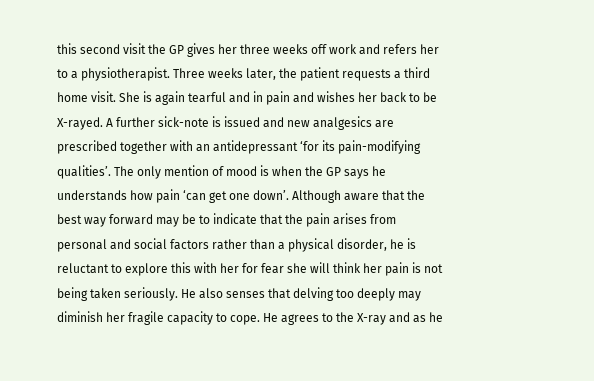this second visit the GP gives her three weeks off work and refers her to a physiotherapist. Three weeks later, the patient requests a third home visit. She is again tearful and in pain and wishes her back to be X-rayed. A further sick-note is issued and new analgesics are prescribed together with an antidepressant ‘for its pain-modifying qualities’. The only mention of mood is when the GP says he understands how pain ‘can get one down’. Although aware that the best way forward may be to indicate that the pain arises from personal and social factors rather than a physical disorder, he is reluctant to explore this with her for fear she will think her pain is not being taken seriously. He also senses that delving too deeply may diminish her fragile capacity to cope. He agrees to the X-ray and as he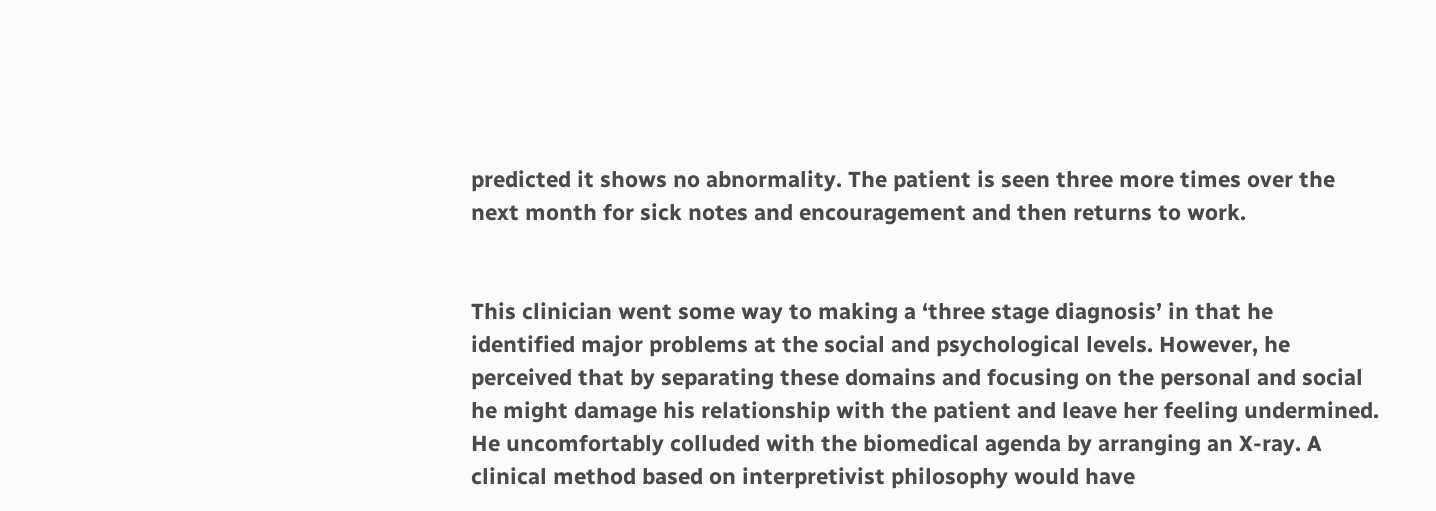predicted it shows no abnormality. The patient is seen three more times over the next month for sick notes and encouragement and then returns to work.


This clinician went some way to making a ‘three stage diagnosis’ in that he identified major problems at the social and psychological levels. However, he perceived that by separating these domains and focusing on the personal and social he might damage his relationship with the patient and leave her feeling undermined. He uncomfortably colluded with the biomedical agenda by arranging an X-ray. A clinical method based on interpretivist philosophy would have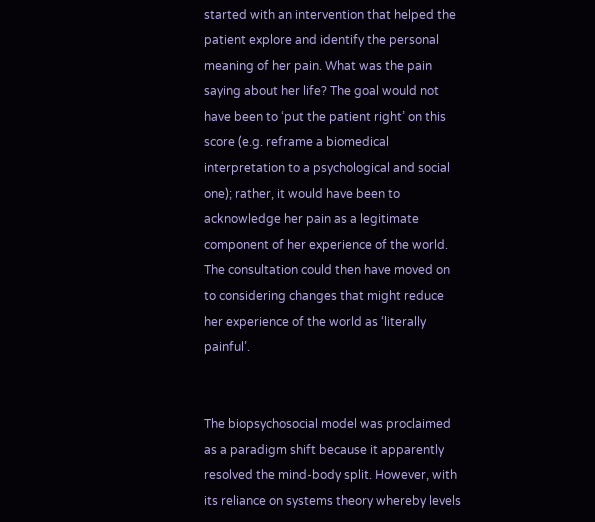started with an intervention that helped the patient explore and identify the personal meaning of her pain. What was the pain saying about her life? The goal would not have been to ‘put the patient right’ on this score (e.g. reframe a biomedical interpretation to a psychological and social one); rather, it would have been to acknowledge her pain as a legitimate component of her experience of the world. The consultation could then have moved on to considering changes that might reduce her experience of the world as ‘literally painful’.


The biopsychosocial model was proclaimed as a paradigm shift because it apparently resolved the mind-body split. However, with its reliance on systems theory whereby levels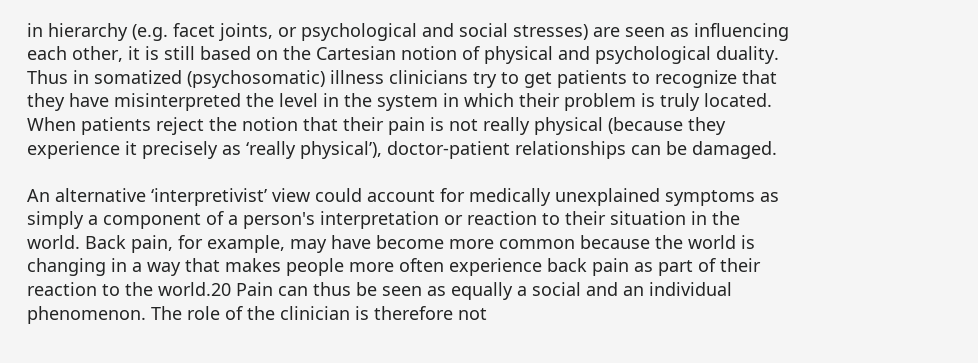in hierarchy (e.g. facet joints, or psychological and social stresses) are seen as influencing each other, it is still based on the Cartesian notion of physical and psychological duality. Thus in somatized (psychosomatic) illness clinicians try to get patients to recognize that they have misinterpreted the level in the system in which their problem is truly located. When patients reject the notion that their pain is not really physical (because they experience it precisely as ‘really physical’), doctor-patient relationships can be damaged.

An alternative ‘interpretivist’ view could account for medically unexplained symptoms as simply a component of a person's interpretation or reaction to their situation in the world. Back pain, for example, may have become more common because the world is changing in a way that makes people more often experience back pain as part of their reaction to the world.20 Pain can thus be seen as equally a social and an individual phenomenon. The role of the clinician is therefore not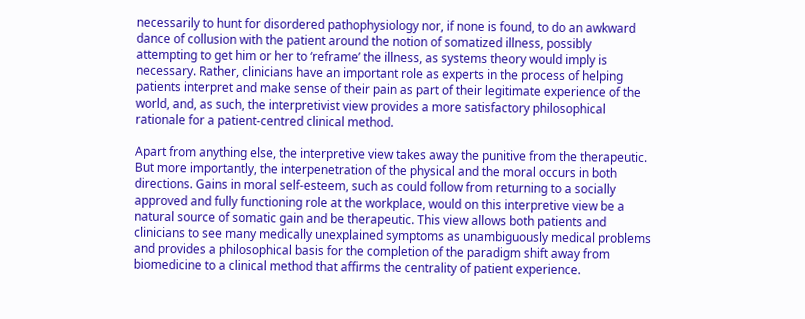necessarily to hunt for disordered pathophysiology nor, if none is found, to do an awkward dance of collusion with the patient around the notion of somatized illness, possibly attempting to get him or her to ‘reframe’ the illness, as systems theory would imply is necessary. Rather, clinicians have an important role as experts in the process of helping patients interpret and make sense of their pain as part of their legitimate experience of the world, and, as such, the interpretivist view provides a more satisfactory philosophical rationale for a patient-centred clinical method.

Apart from anything else, the interpretive view takes away the punitive from the therapeutic. But more importantly, the interpenetration of the physical and the moral occurs in both directions. Gains in moral self-esteem, such as could follow from returning to a socially approved and fully functioning role at the workplace, would on this interpretive view be a natural source of somatic gain and be therapeutic. This view allows both patients and clinicians to see many medically unexplained symptoms as unambiguously medical problems and provides a philosophical basis for the completion of the paradigm shift away from biomedicine to a clinical method that affirms the centrality of patient experience.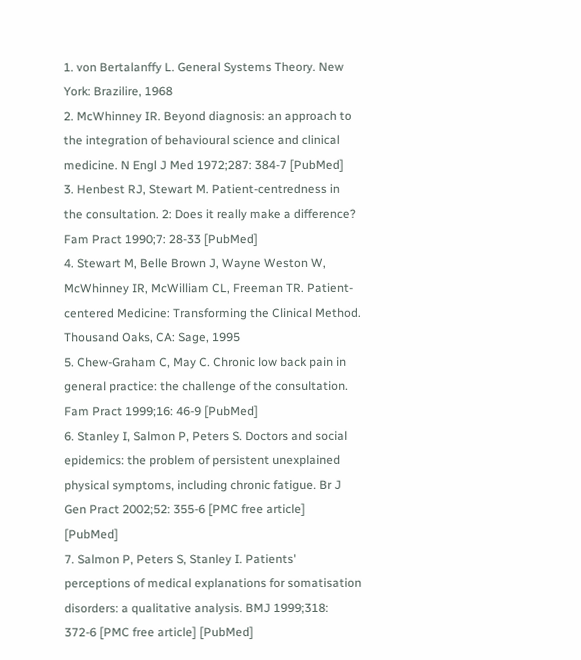1. von Bertalanffy L. General Systems Theory. New York: Brazilire, 1968
2. McWhinney IR. Beyond diagnosis: an approach to the integration of behavioural science and clinical medicine. N Engl J Med 1972;287: 384-7 [PubMed]
3. Henbest RJ, Stewart M. Patient-centredness in the consultation. 2: Does it really make a difference? Fam Pract 1990;7: 28-33 [PubMed]
4. Stewart M, Belle Brown J, Wayne Weston W, McWhinney IR, McWilliam CL, Freeman TR. Patient-centered Medicine: Transforming the Clinical Method. Thousand Oaks, CA: Sage, 1995
5. Chew-Graham C, May C. Chronic low back pain in general practice: the challenge of the consultation. Fam Pract 1999;16: 46-9 [PubMed]
6. Stanley I, Salmon P, Peters S. Doctors and social epidemics: the problem of persistent unexplained physical symptoms, including chronic fatigue. Br J Gen Pract 2002;52: 355-6 [PMC free article] [PubMed]
7. Salmon P, Peters S, Stanley I. Patients' perceptions of medical explanations for somatisation disorders: a qualitative analysis. BMJ 1999;318: 372-6 [PMC free article] [PubMed]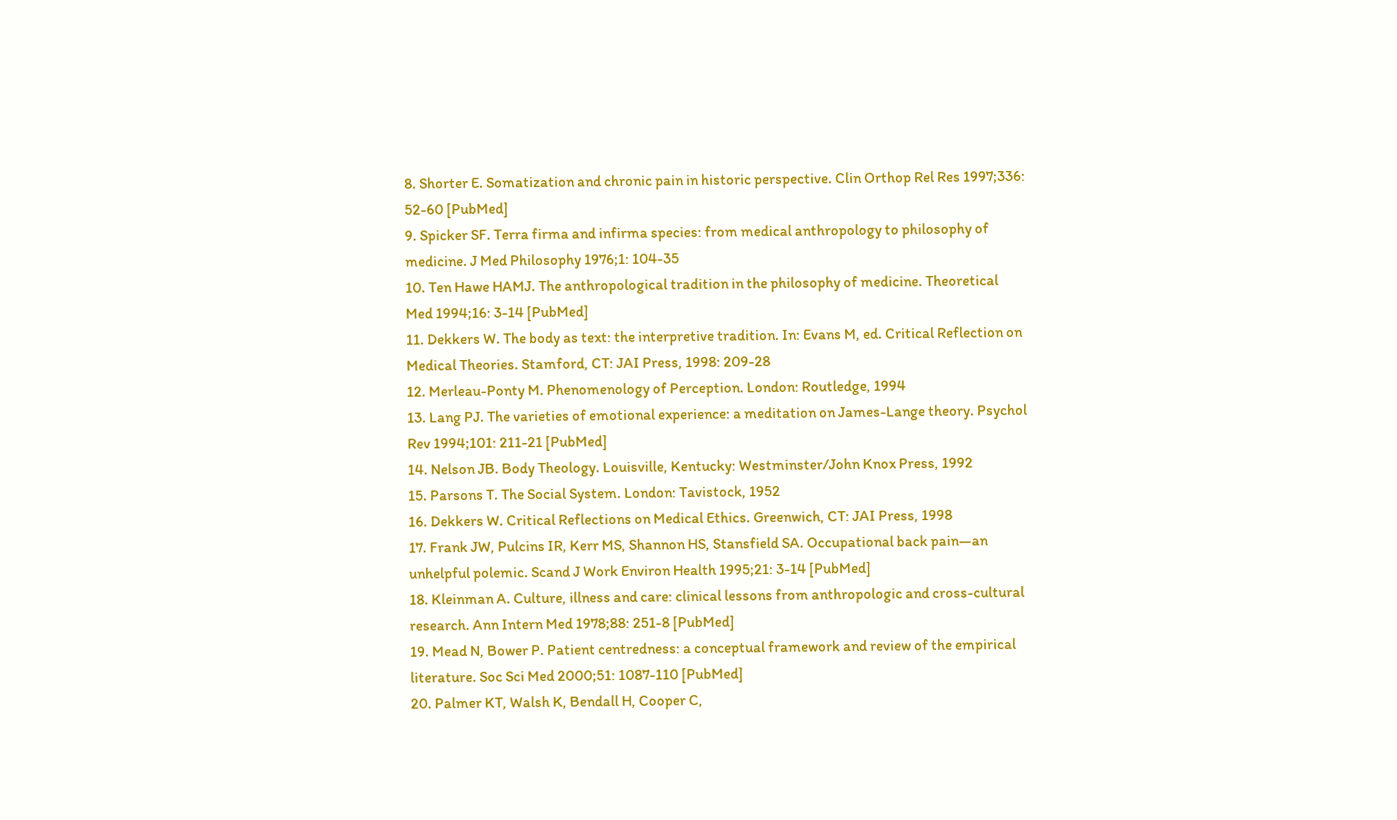8. Shorter E. Somatization and chronic pain in historic perspective. Clin Orthop Rel Res 1997;336: 52-60 [PubMed]
9. Spicker SF. Terra firma and infirma species: from medical anthropology to philosophy of medicine. J Med Philosophy 1976;1: 104-35
10. Ten Hawe HAMJ. The anthropological tradition in the philosophy of medicine. Theoretical Med 1994;16: 3-14 [PubMed]
11. Dekkers W. The body as text: the interpretive tradition. In: Evans M, ed. Critical Reflection on Medical Theories. Stamford, CT: JAI Press, 1998: 209-28
12. Merleau-Ponty M. Phenomenology of Perception. London: Routledge, 1994
13. Lang PJ. The varieties of emotional experience: a meditation on James-Lange theory. Psychol Rev 1994;101: 211-21 [PubMed]
14. Nelson JB. Body Theology. Louisville, Kentucky: Westminster/John Knox Press, 1992
15. Parsons T. The Social System. London: Tavistock, 1952
16. Dekkers W. Critical Reflections on Medical Ethics. Greenwich, CT: JAI Press, 1998
17. Frank JW, Pulcins IR, Kerr MS, Shannon HS, Stansfield SA. Occupational back pain—an unhelpful polemic. Scand J Work Environ Health 1995;21: 3-14 [PubMed]
18. Kleinman A. Culture, illness and care: clinical lessons from anthropologic and cross-cultural research. Ann Intern Med 1978;88: 251-8 [PubMed]
19. Mead N, Bower P. Patient centredness: a conceptual framework and review of the empirical literature. Soc Sci Med 2000;51: 1087-110 [PubMed]
20. Palmer KT, Walsh K, Bendall H, Cooper C,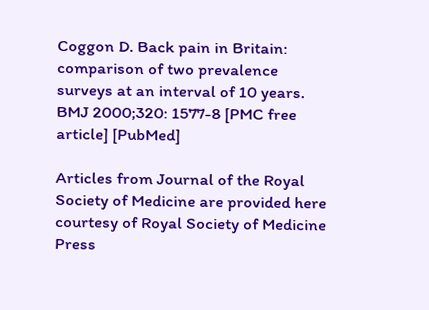Coggon D. Back pain in Britain: comparison of two prevalence surveys at an interval of 10 years. BMJ 2000;320: 1577-8 [PMC free article] [PubMed]

Articles from Journal of the Royal Society of Medicine are provided here courtesy of Royal Society of Medicine Press